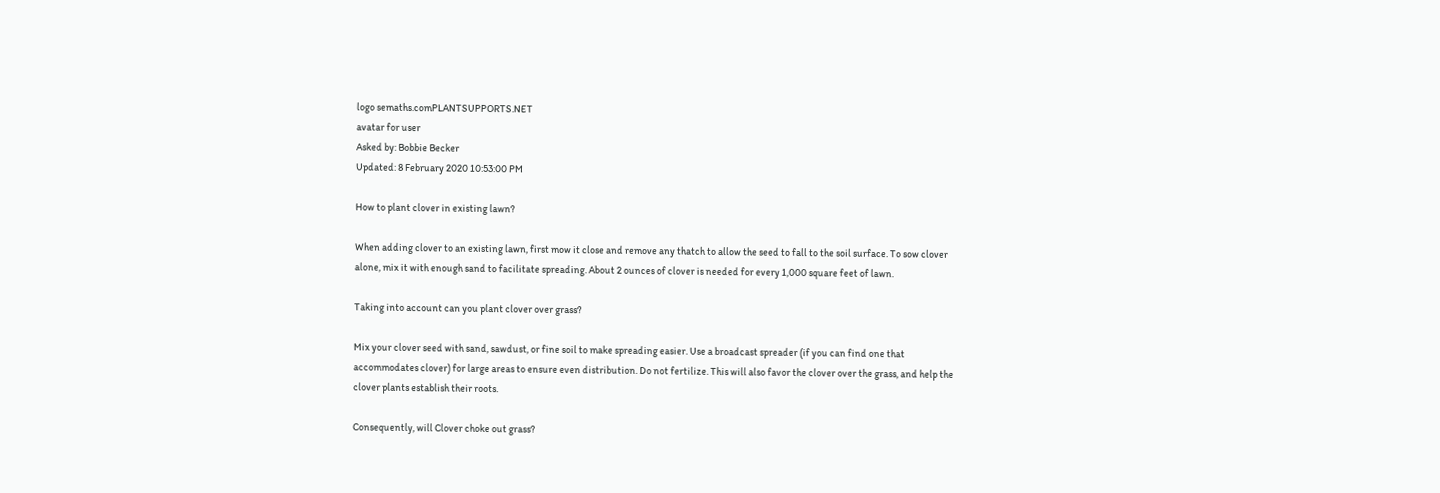logo semaths.comPLANTSUPPORTS.NET
avatar for user
Asked by: Bobbie Becker
Updated: 8 February 2020 10:53:00 PM

How to plant clover in existing lawn?

When adding clover to an existing lawn, first mow it close and remove any thatch to allow the seed to fall to the soil surface. To sow clover alone, mix it with enough sand to facilitate spreading. About 2 ounces of clover is needed for every 1,000 square feet of lawn.

Taking into account can you plant clover over grass?

Mix your clover seed with sand, sawdust, or fine soil to make spreading easier. Use a broadcast spreader (if you can find one that accommodates clover) for large areas to ensure even distribution. Do not fertilize. This will also favor the clover over the grass, and help the clover plants establish their roots.

Consequently, will Clover choke out grass?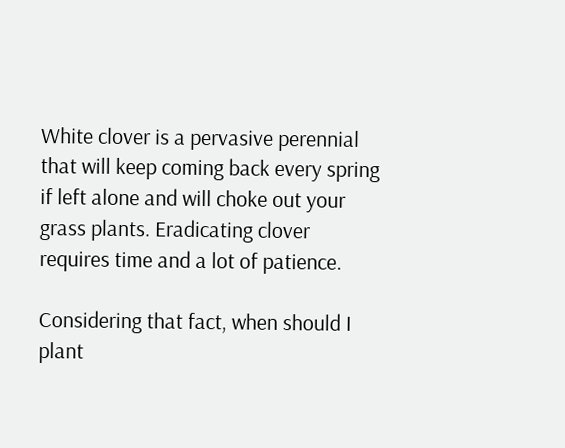White clover is a pervasive perennial that will keep coming back every spring if left alone and will choke out your grass plants. Eradicating clover requires time and a lot of patience.

Considering that fact, when should I plant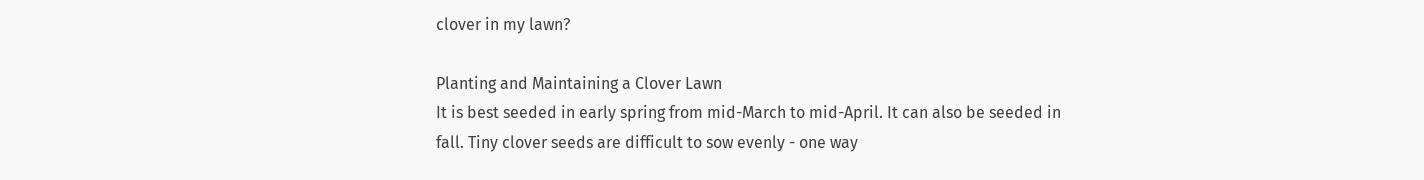clover in my lawn?

Planting and Maintaining a Clover Lawn
It is best seeded in early spring from mid-March to mid-April. It can also be seeded in fall. Tiny clover seeds are difficult to sow evenly - one way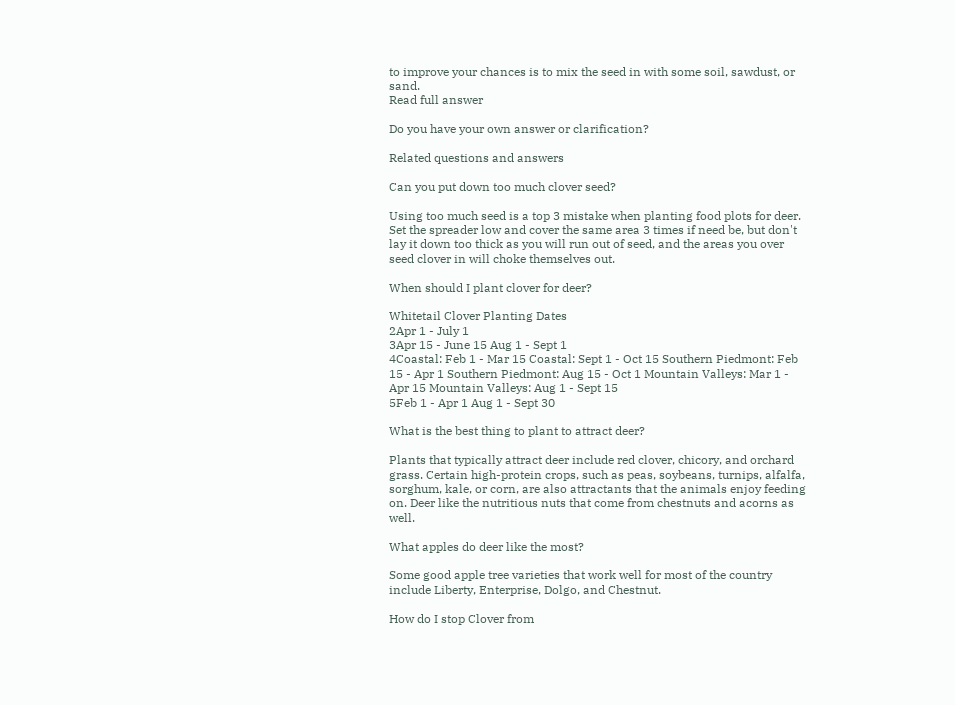to improve your chances is to mix the seed in with some soil, sawdust, or sand.
Read full answer

Do you have your own answer or clarification?

Related questions and answers

Can you put down too much clover seed?

Using too much seed is a top 3 mistake when planting food plots for deer. Set the spreader low and cover the same area 3 times if need be, but don't lay it down too thick as you will run out of seed, and the areas you over seed clover in will choke themselves out.

When should I plant clover for deer?

Whitetail Clover Planting Dates
2Apr 1 - July 1
3Apr 15 - June 15 Aug 1 - Sept 1
4Coastal: Feb 1 - Mar 15 Coastal: Sept 1 - Oct 15 Southern Piedmont: Feb 15 - Apr 1 Southern Piedmont: Aug 15 - Oct 1 Mountain Valleys: Mar 1 - Apr 15 Mountain Valleys: Aug 1 - Sept 15
5Feb 1 - Apr 1 Aug 1 - Sept 30

What is the best thing to plant to attract deer?

Plants that typically attract deer include red clover, chicory, and orchard grass. Certain high-protein crops, such as peas, soybeans, turnips, alfalfa, sorghum, kale, or corn, are also attractants that the animals enjoy feeding on. Deer like the nutritious nuts that come from chestnuts and acorns as well.

What apples do deer like the most?

Some good apple tree varieties that work well for most of the country include Liberty, Enterprise, Dolgo, and Chestnut.

How do I stop Clover from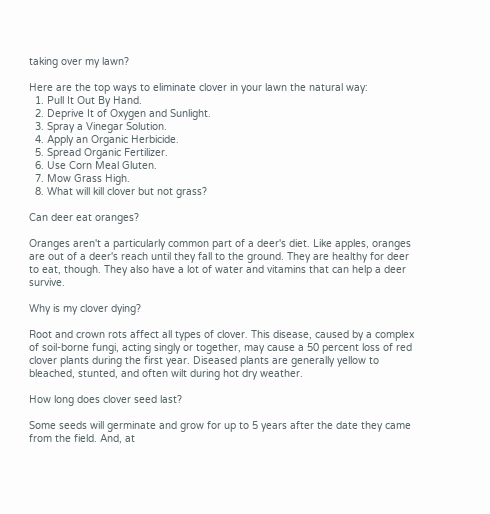taking over my lawn?

Here are the top ways to eliminate clover in your lawn the natural way:
  1. Pull It Out By Hand.
  2. Deprive It of Oxygen and Sunlight.
  3. Spray a Vinegar Solution.
  4. Apply an Organic Herbicide.
  5. Spread Organic Fertilizer.
  6. Use Corn Meal Gluten.
  7. Mow Grass High.
  8. What will kill clover but not grass?

Can deer eat oranges?

Oranges aren't a particularly common part of a deer's diet. Like apples, oranges are out of a deer's reach until they fall to the ground. They are healthy for deer to eat, though. They also have a lot of water and vitamins that can help a deer survive.

Why is my clover dying?

Root and crown rots affect all types of clover. This disease, caused by a complex of soil-borne fungi, acting singly or together, may cause a 50 percent loss of red clover plants during the first year. Diseased plants are generally yellow to bleached, stunted, and often wilt during hot dry weather.

How long does clover seed last?

Some seeds will germinate and grow for up to 5 years after the date they came from the field. And, at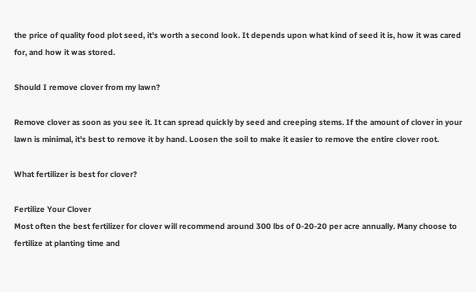the price of quality food plot seed, it's worth a second look. It depends upon what kind of seed it is, how it was cared for, and how it was stored.

Should I remove clover from my lawn?

Remove clover as soon as you see it. It can spread quickly by seed and creeping stems. If the amount of clover in your lawn is minimal, it's best to remove it by hand. Loosen the soil to make it easier to remove the entire clover root.

What fertilizer is best for clover?

Fertilize Your Clover
Most often the best fertilizer for clover will recommend around 300 lbs of 0-20-20 per acre annually. Many choose to fertilize at planting time and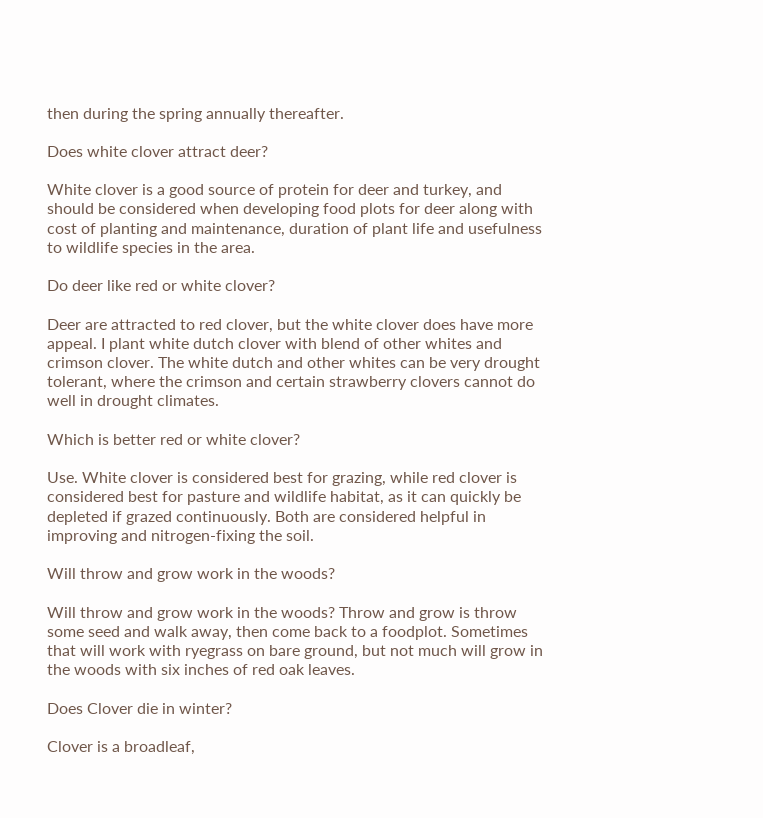then during the spring annually thereafter.

Does white clover attract deer?

White clover is a good source of protein for deer and turkey, and should be considered when developing food plots for deer along with cost of planting and maintenance, duration of plant life and usefulness to wildlife species in the area.

Do deer like red or white clover?

Deer are attracted to red clover, but the white clover does have more appeal. I plant white dutch clover with blend of other whites and crimson clover. The white dutch and other whites can be very drought tolerant, where the crimson and certain strawberry clovers cannot do well in drought climates.

Which is better red or white clover?

Use. White clover is considered best for grazing, while red clover is considered best for pasture and wildlife habitat, as it can quickly be depleted if grazed continuously. Both are considered helpful in improving and nitrogen-fixing the soil.

Will throw and grow work in the woods?

Will throw and grow work in the woods? Throw and grow is throw some seed and walk away, then come back to a foodplot. Sometimes that will work with ryegrass on bare ground, but not much will grow in the woods with six inches of red oak leaves.

Does Clover die in winter?

Clover is a broadleaf,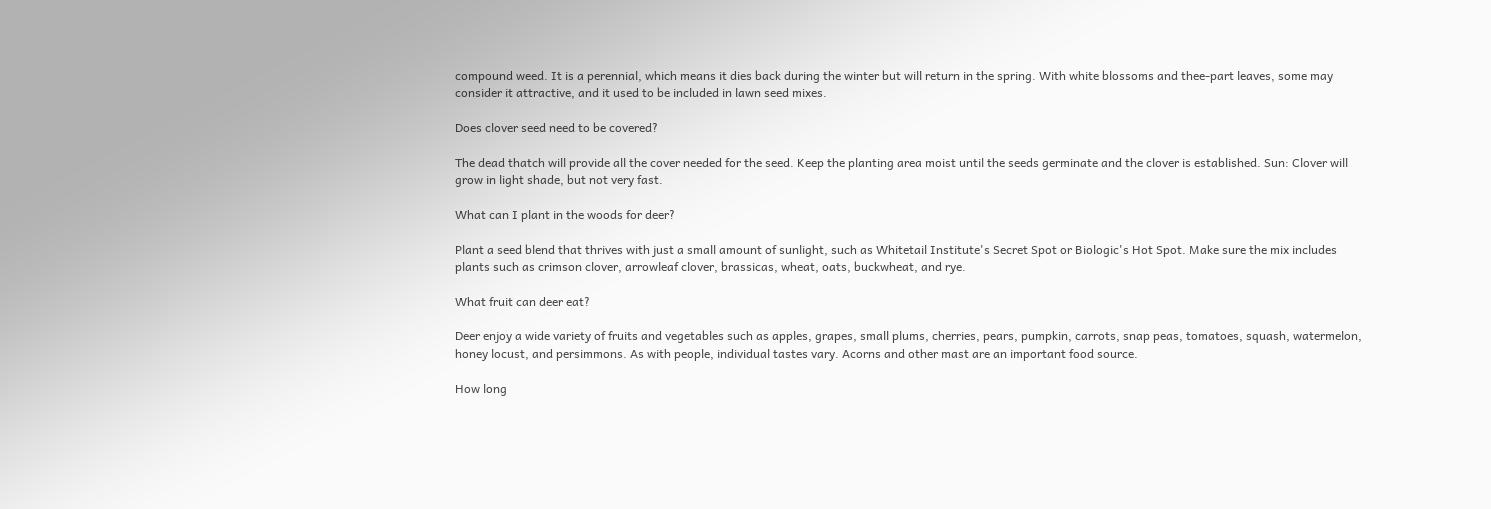compound weed. It is a perennial, which means it dies back during the winter but will return in the spring. With white blossoms and thee-part leaves, some may consider it attractive, and it used to be included in lawn seed mixes.

Does clover seed need to be covered?

The dead thatch will provide all the cover needed for the seed. Keep the planting area moist until the seeds germinate and the clover is established. Sun: Clover will grow in light shade, but not very fast.

What can I plant in the woods for deer?

Plant a seed blend that thrives with just a small amount of sunlight, such as Whitetail Institute's Secret Spot or Biologic's Hot Spot. Make sure the mix includes plants such as crimson clover, arrowleaf clover, brassicas, wheat, oats, buckwheat, and rye.

What fruit can deer eat?

Deer enjoy a wide variety of fruits and vegetables such as apples, grapes, small plums, cherries, pears, pumpkin, carrots, snap peas, tomatoes, squash, watermelon, honey locust, and persimmons. As with people, individual tastes vary. Acorns and other mast are an important food source.

How long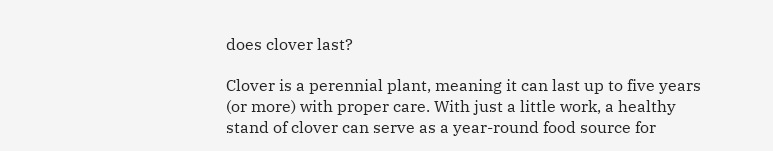does clover last?

Clover is a perennial plant, meaning it can last up to five years (or more) with proper care. With just a little work, a healthy stand of clover can serve as a year-round food source for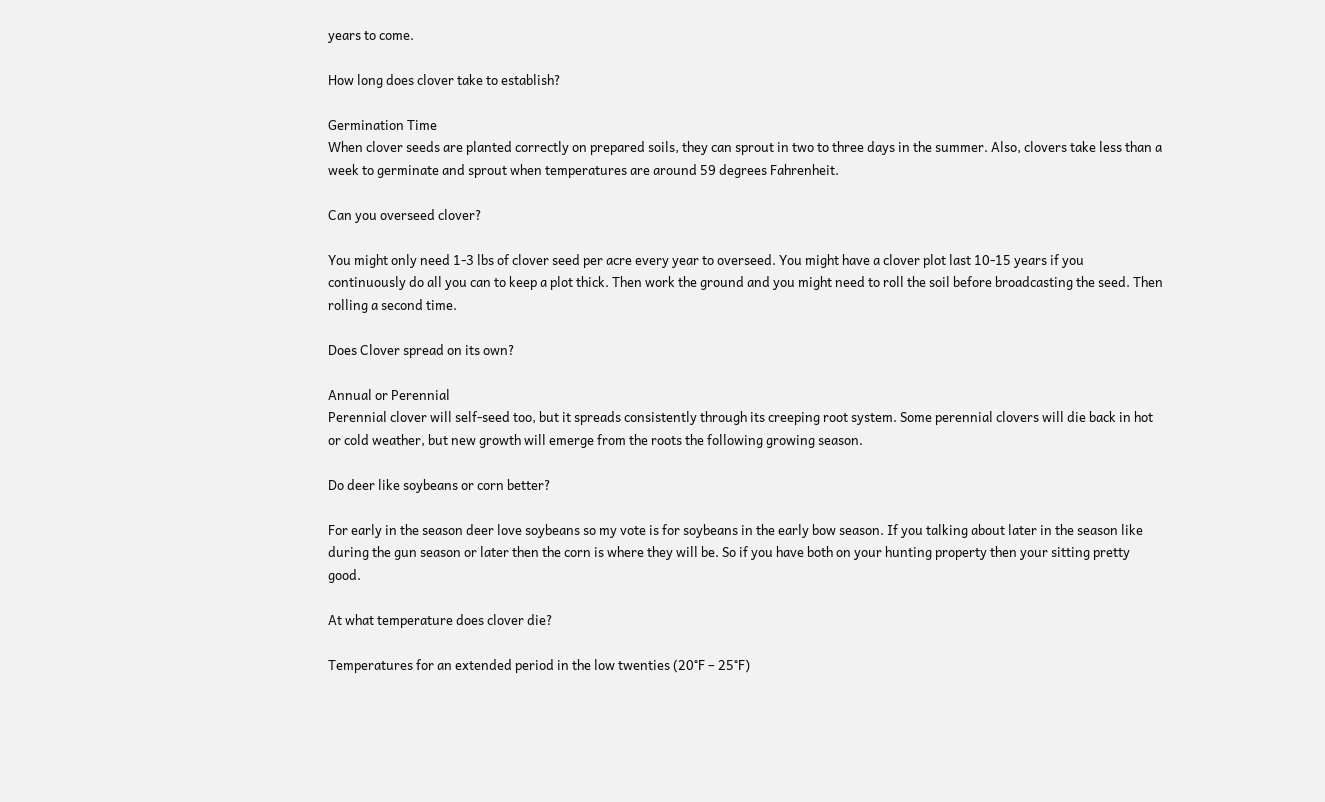years to come.

How long does clover take to establish?

Germination Time
When clover seeds are planted correctly on prepared soils, they can sprout in two to three days in the summer. Also, clovers take less than a week to germinate and sprout when temperatures are around 59 degrees Fahrenheit.

Can you overseed clover?

You might only need 1-3 lbs of clover seed per acre every year to overseed. You might have a clover plot last 10-15 years if you continuously do all you can to keep a plot thick. Then work the ground and you might need to roll the soil before broadcasting the seed. Then rolling a second time.

Does Clover spread on its own?

Annual or Perennial
Perennial clover will self-seed too, but it spreads consistently through its creeping root system. Some perennial clovers will die back in hot or cold weather, but new growth will emerge from the roots the following growing season.

Do deer like soybeans or corn better?

For early in the season deer love soybeans so my vote is for soybeans in the early bow season. If you talking about later in the season like during the gun season or later then the corn is where they will be. So if you have both on your hunting property then your sitting pretty good.

At what temperature does clover die?

Temperatures for an extended period in the low twenties (20°F – 25°F)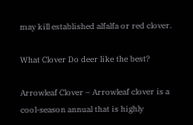may kill established alfalfa or red clover.

What Clover Do deer like the best?

Arrowleaf Clover – Arrowleaf clover is a cool-season annual that is highly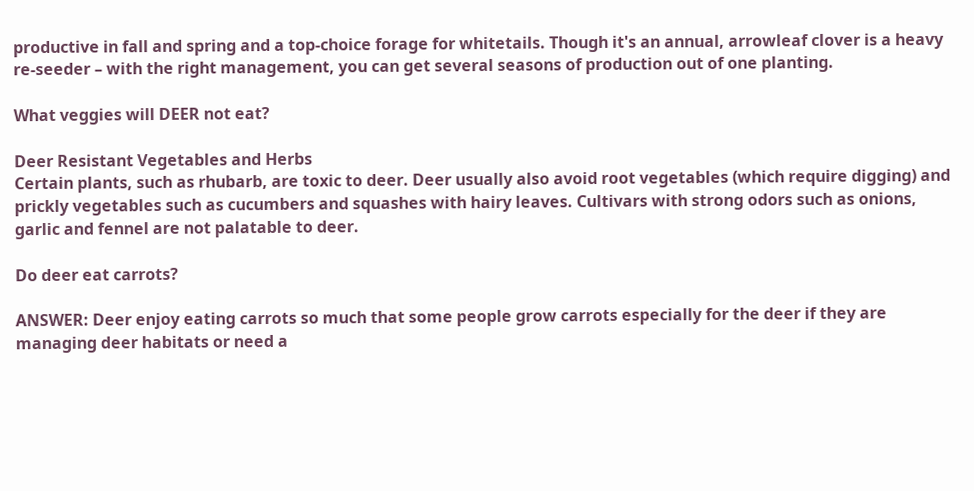productive in fall and spring and a top-choice forage for whitetails. Though it's an annual, arrowleaf clover is a heavy re-seeder – with the right management, you can get several seasons of production out of one planting.

What veggies will DEER not eat?

Deer Resistant Vegetables and Herbs
Certain plants, such as rhubarb, are toxic to deer. Deer usually also avoid root vegetables (which require digging) and prickly vegetables such as cucumbers and squashes with hairy leaves. Cultivars with strong odors such as onions, garlic and fennel are not palatable to deer.

Do deer eat carrots?

ANSWER: Deer enjoy eating carrots so much that some people grow carrots especially for the deer if they are managing deer habitats or need a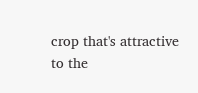crop that's attractive to the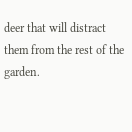deer that will distract them from the rest of the garden.